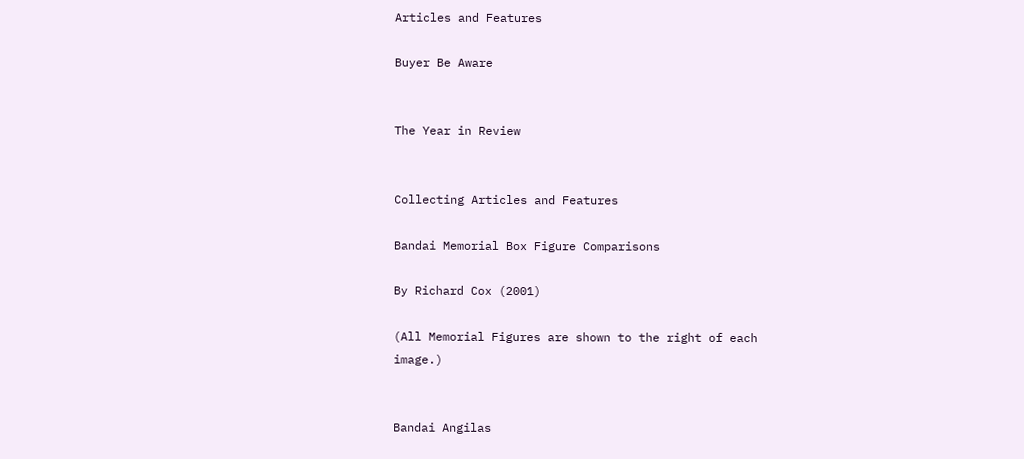Articles and Features

Buyer Be Aware


The Year in Review


Collecting Articles and Features

Bandai Memorial Box Figure Comparisons

By Richard Cox (2001)

(All Memorial Figures are shown to the right of each image.)


Bandai Angilas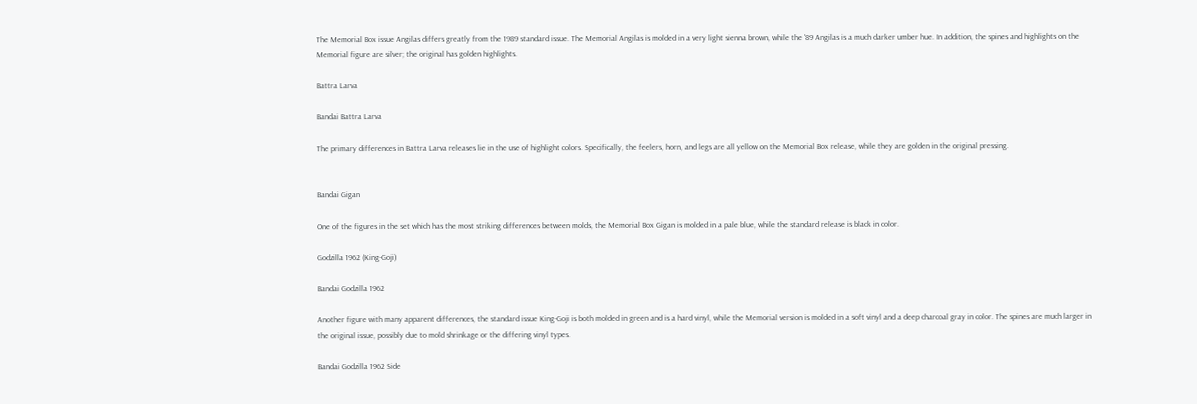The Memorial Box issue Angilas differs greatly from the 1989 standard issue. The Memorial Angilas is molded in a very light sienna brown, while the '89 Angilas is a much darker umber hue. In addition, the spines and highlights on the Memorial figure are silver; the original has golden highlights.

Battra Larva

Bandai Battra Larva

The primary differences in Battra Larva releases lie in the use of highlight colors. Specifically, the feelers, horn, and legs are all yellow on the Memorial Box release, while they are golden in the original pressing.


Bandai Gigan

One of the figures in the set which has the most striking differences between molds, the Memorial Box Gigan is molded in a pale blue, while the standard release is black in color.

Godzilla 1962 (King-Goji)

Bandai Godzilla 1962

Another figure with many apparent differences, the standard issue King-Goji is both molded in green and is a hard vinyl, while the Memorial version is molded in a soft vinyl and a deep charcoal gray in color. The spines are much larger in the original issue, possibly due to mold shrinkage or the differing vinyl types.

Bandai Godzilla 1962 Side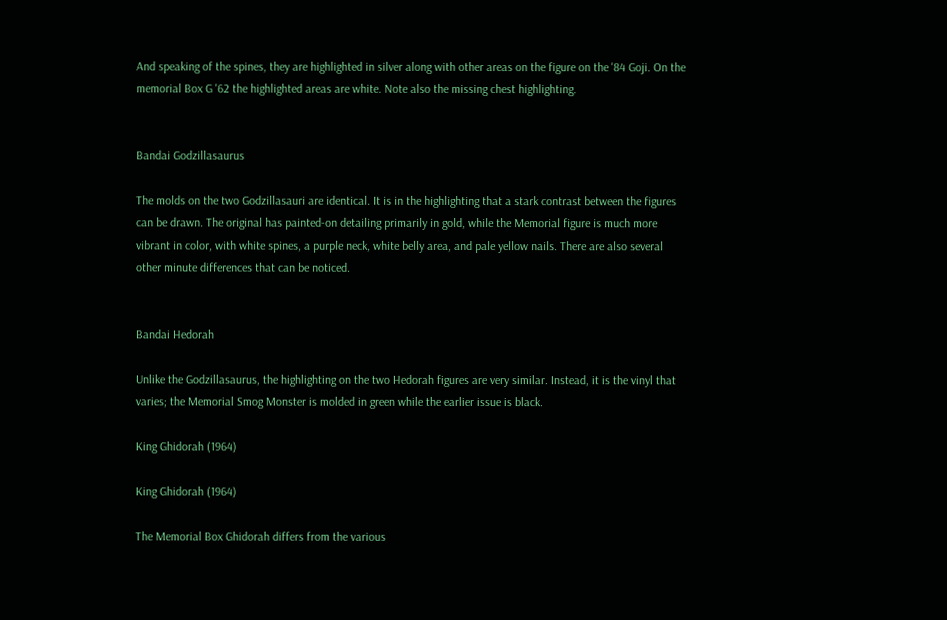And speaking of the spines, they are highlighted in silver along with other areas on the figure on the '84 Goji. On the memorial Box G '62 the highlighted areas are white. Note also the missing chest highlighting.


Bandai Godzillasaurus

The molds on the two Godzillasauri are identical. It is in the highlighting that a stark contrast between the figures can be drawn. The original has painted-on detailing primarily in gold, while the Memorial figure is much more vibrant in color, with white spines, a purple neck, white belly area, and pale yellow nails. There are also several other minute differences that can be noticed.


Bandai Hedorah

Unlike the Godzillasaurus, the highlighting on the two Hedorah figures are very similar. Instead, it is the vinyl that varies; the Memorial Smog Monster is molded in green while the earlier issue is black.

King Ghidorah (1964)

King Ghidorah (1964)

The Memorial Box Ghidorah differs from the various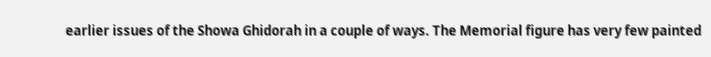earlier issues of the Showa Ghidorah in a couple of ways. The Memorial figure has very few painted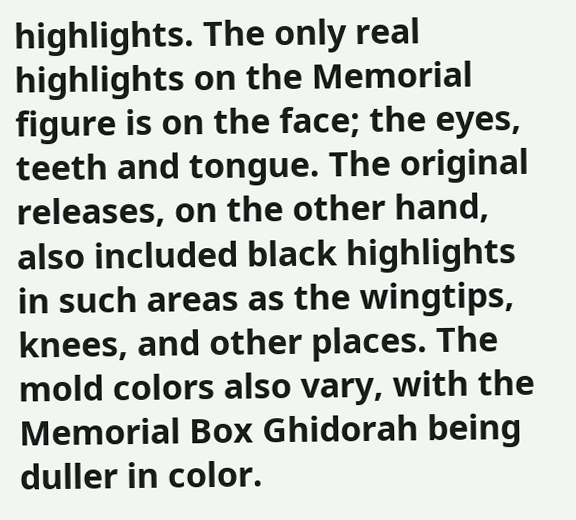highlights. The only real highlights on the Memorial figure is on the face; the eyes, teeth and tongue. The original releases, on the other hand, also included black highlights in such areas as the wingtips, knees, and other places. The mold colors also vary, with the Memorial Box Ghidorah being duller in color.